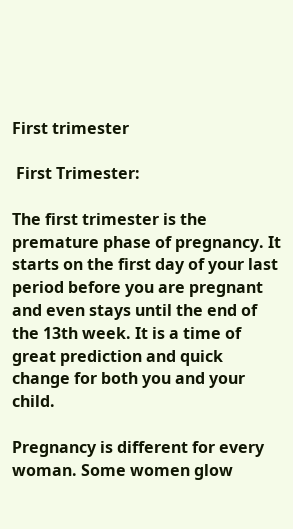First trimester

 First Trimester:

The first trimester is the premature phase of pregnancy. It starts on the first day of your last period before you are pregnant and even stays until the end of the 13th week. It is a time of great prediction and quick change for both you and your child.

Pregnancy is different for every woman. Some women glow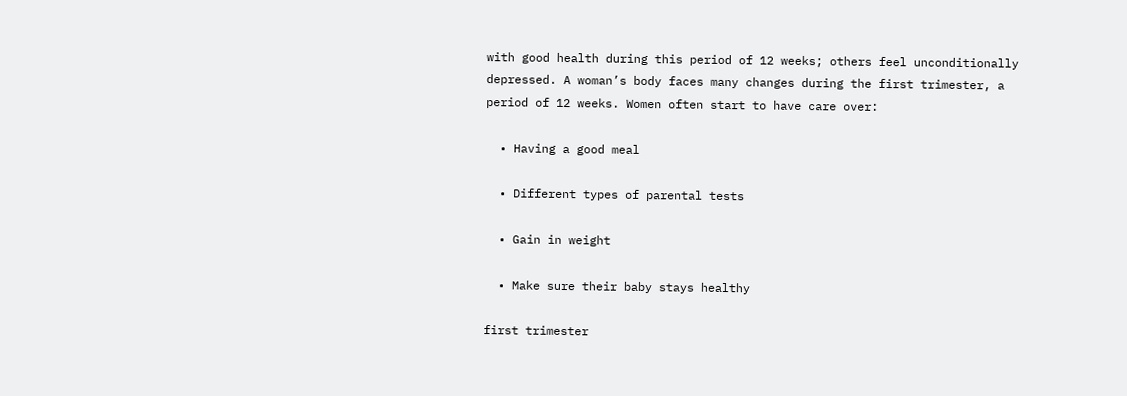with good health during this period of 12 weeks; others feel unconditionally depressed. A woman’s body faces many changes during the first trimester, a period of 12 weeks. Women often start to have care over:

  • Having a good meal

  • Different types of parental tests

  • Gain in weight

  • Make sure their baby stays healthy

first trimester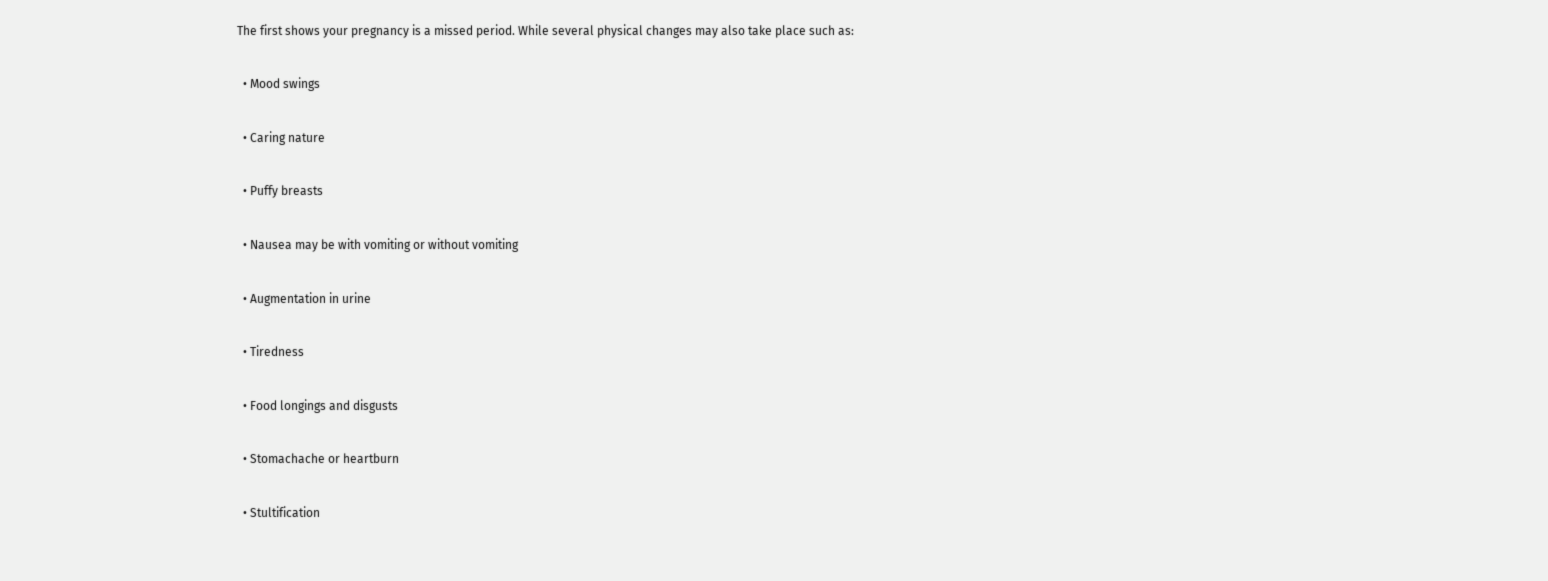The first shows your pregnancy is a missed period. While several physical changes may also take place such as:

  • Mood swings

  • Caring nature

  • Puffy breasts

  • Nausea may be with vomiting or without vomiting

  • Augmentation in urine

  • Tiredness

  • Food longings and disgusts

  • Stomachache or heartburn

  • Stultification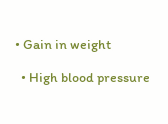• Gain in weight

  • High blood pressure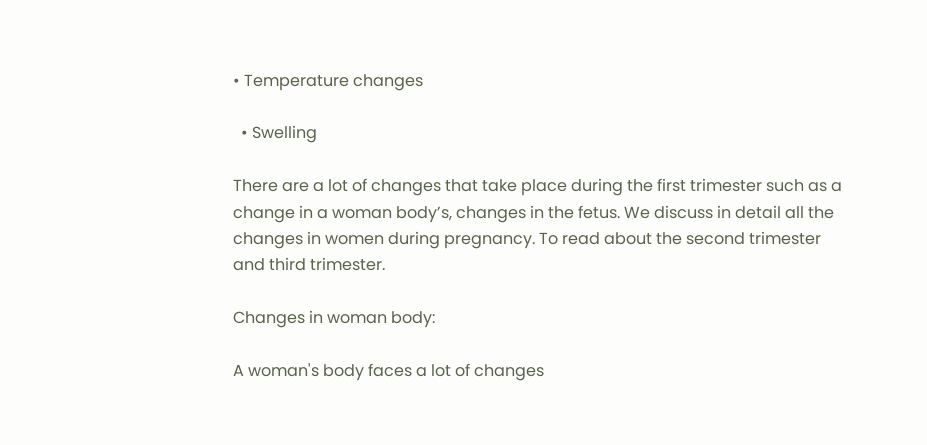• Temperature changes

  • Swelling

There are a lot of changes that take place during the first trimester such as a change in a woman body’s, changes in the fetus. We discuss in detail all the changes in women during pregnancy. To read about the second trimester and third trimester.

Changes in woman body:

A woman's body faces a lot of changes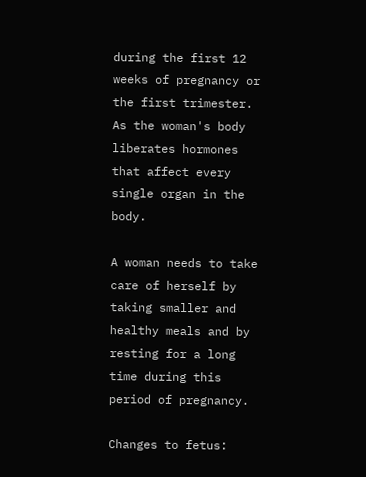during the first 12 weeks of pregnancy or the first trimester. As the woman's body liberates hormones that affect every single organ in the body.

A woman needs to take care of herself by taking smaller and healthy meals and by resting for a long time during this period of pregnancy.

Changes to fetus: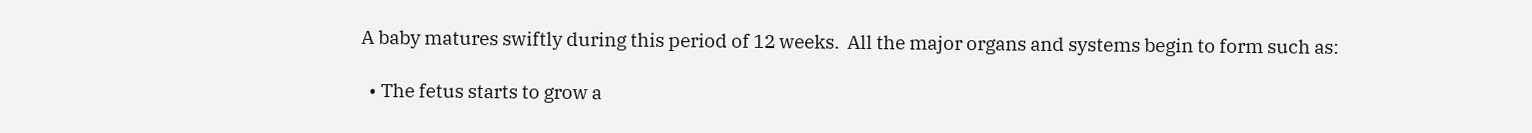A baby matures swiftly during this period of 12 weeks.  All the major organs and systems begin to form such as:

  • The fetus starts to grow a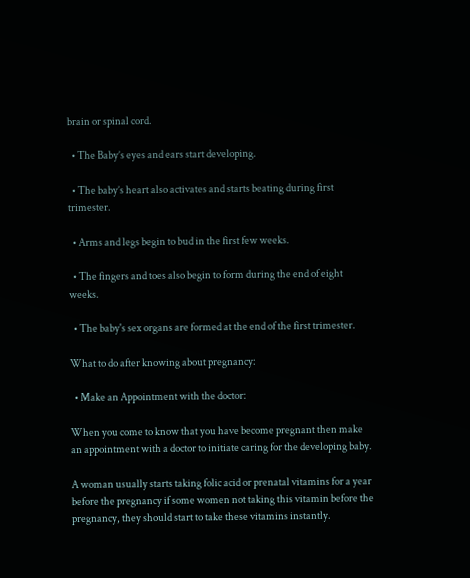brain or spinal cord.

  • The Baby’s eyes and ears start developing.

  • The baby’s heart also activates and starts beating during first trimester.

  • Arms and legs begin to bud in the first few weeks.

  • The fingers and toes also begin to form during the end of eight weeks.

  • The baby's sex organs are formed at the end of the first trimester.

What to do after knowing about pregnancy:

  • Make an Appointment with the doctor:

When you come to know that you have become pregnant then make an appointment with a doctor to initiate caring for the developing baby.

A woman usually starts taking folic acid or prenatal vitamins for a year before the pregnancy if some women not taking this vitamin before the pregnancy, they should start to take these vitamins instantly.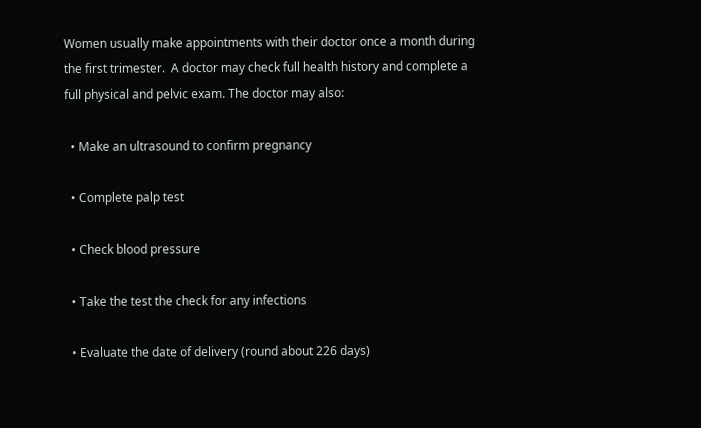Women usually make appointments with their doctor once a month during the first trimester.  A doctor may check full health history and complete a full physical and pelvic exam. The doctor may also:

  • Make an ultrasound to confirm pregnancy

  • Complete palp test

  • Check blood pressure

  • Take the test the check for any infections

  • Evaluate the date of delivery (round about 226 days)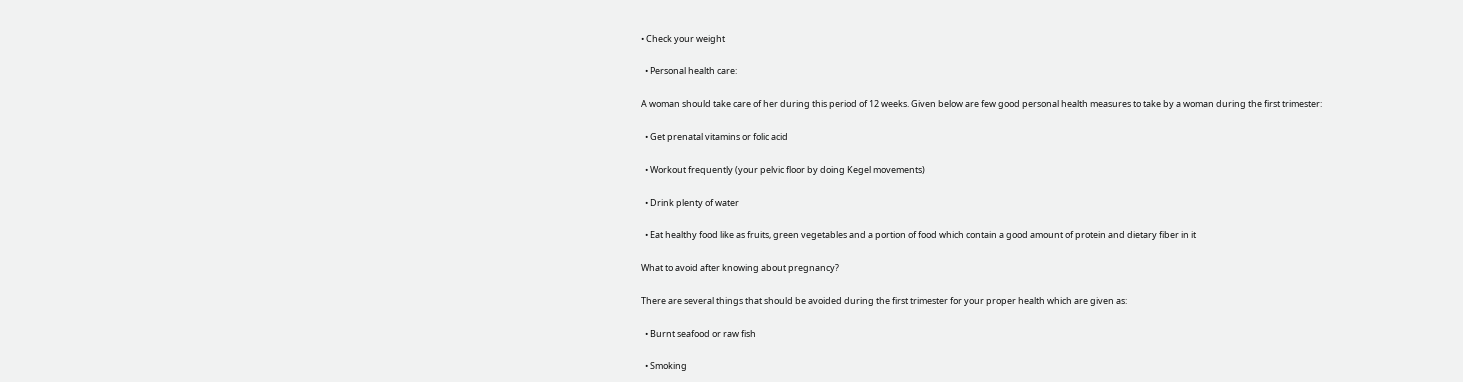• Check your weight

  • Personal health care:

A woman should take care of her during this period of 12 weeks. Given below are few good personal health measures to take by a woman during the first trimester:

  • Get prenatal vitamins or folic acid

  • Workout frequently (your pelvic floor by doing Kegel movements)

  • Drink plenty of water

  • Eat healthy food like as fruits, green vegetables and a portion of food which contain a good amount of protein and dietary fiber in it

What to avoid after knowing about pregnancy?

There are several things that should be avoided during the first trimester for your proper health which are given as:

  • Burnt seafood or raw fish

  • Smoking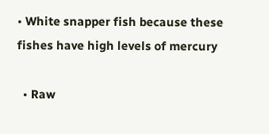• White snapper fish because these fishes have high levels of mercury

  • Raw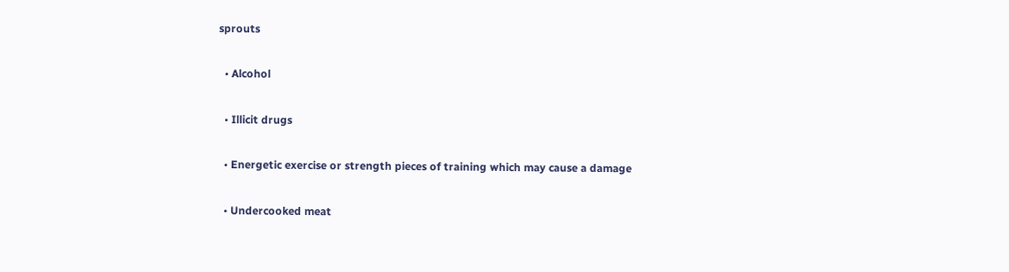sprouts

  • Alcohol

  • Illicit drugs

  • Energetic exercise or strength pieces of training which may cause a damage

  • Undercooked meat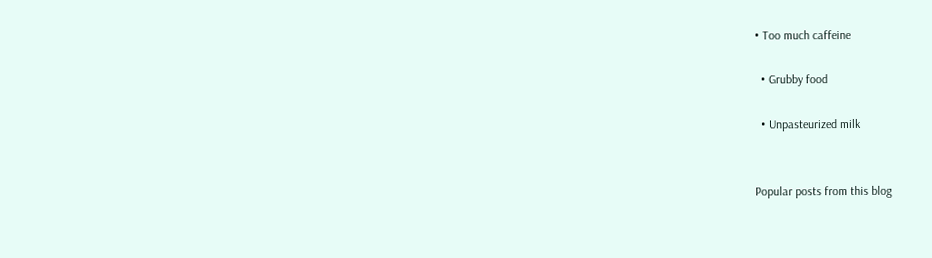• Too much caffeine

  • Grubby food

  • Unpasteurized milk


Popular posts from this blog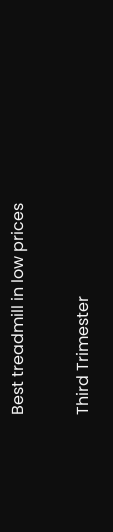Best treadmill in low prices

Third Trimester